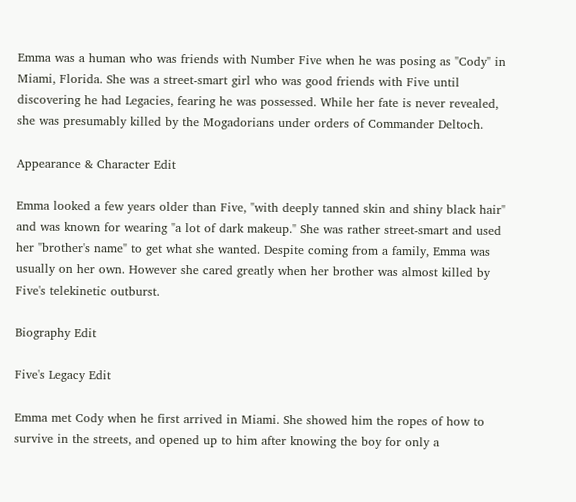Emma was a human who was friends with Number Five when he was posing as "Cody" in Miami, Florida. She was a street-smart girl who was good friends with Five until discovering he had Legacies, fearing he was possessed. While her fate is never revealed, she was presumably killed by the Mogadorians under orders of Commander Deltoch.

Appearance & Character Edit

Emma looked a few years older than Five, "with deeply tanned skin and shiny black hair" and was known for wearing "a lot of dark makeup." She was rather street-smart and used her "brother's name" to get what she wanted. Despite coming from a family, Emma was usually on her own. However she cared greatly when her brother was almost killed by Five's telekinetic outburst.

Biography Edit

Five's Legacy Edit

Emma met Cody when he first arrived in Miami. She showed him the ropes of how to survive in the streets, and opened up to him after knowing the boy for only a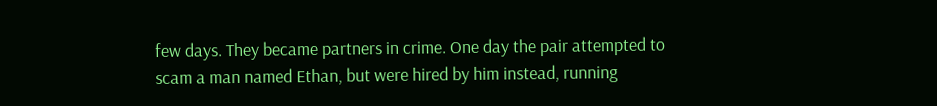few days. They became partners in crime. One day the pair attempted to scam a man named Ethan, but were hired by him instead, running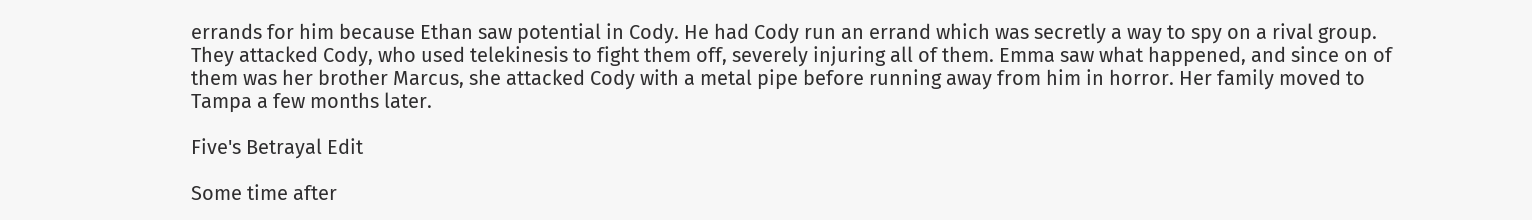errands for him because Ethan saw potential in Cody. He had Cody run an errand which was secretly a way to spy on a rival group. They attacked Cody, who used telekinesis to fight them off, severely injuring all of them. Emma saw what happened, and since on of them was her brother Marcus, she attacked Cody with a metal pipe before running away from him in horror. Her family moved to Tampa a few months later.

Five's Betrayal Edit

Some time after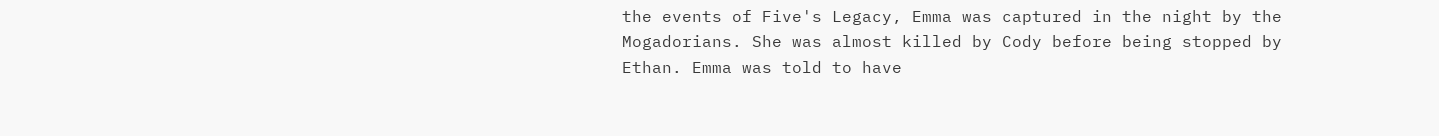the events of Five's Legacy, Emma was captured in the night by the Mogadorians. She was almost killed by Cody before being stopped by Ethan. Emma was told to have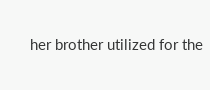her brother utilized for the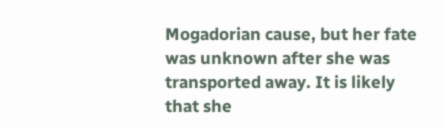Mogadorian cause, but her fate was unknown after she was transported away. It is likely that she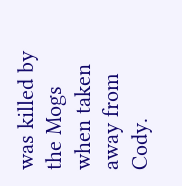was killed by the Mogs when taken away from Cody.